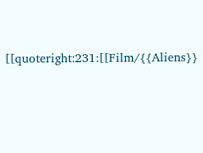[[quoteright:231:[[Film/{{Aliens}}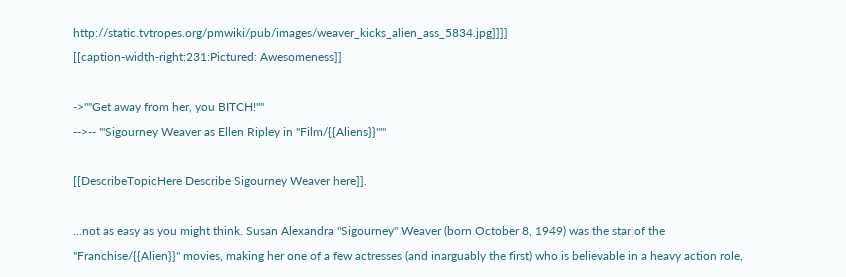http://static.tvtropes.org/pmwiki/pub/images/weaver_kicks_alien_ass_5834.jpg]]]]
[[caption-width-right:231:Pictured: Awesomeness]]

->''"Get away from her, you BITCH!"''
-->-- '''Sigourney Weaver as Ellen Ripley in ''Film/{{Aliens}}'''''

[[DescribeTopicHere Describe Sigourney Weaver here]].

...not as easy as you might think. Susan Alexandra "Sigourney" Weaver (born October 8, 1949) was the star of the ''Franchise/{{Alien}}'' movies, making her one of a few actresses (and inarguably the first) who is believable in a heavy action role,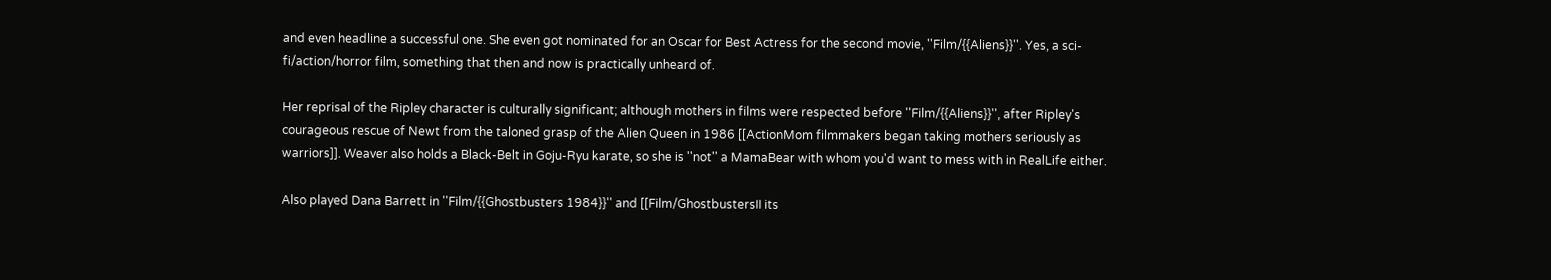and even headline a successful one. She even got nominated for an Oscar for Best Actress for the second movie, ''Film/{{Aliens}}''. Yes, a sci-fi/action/horror film, something that then and now is practically unheard of.

Her reprisal of the Ripley character is culturally significant; although mothers in films were respected before ''Film/{{Aliens}}'', after Ripley's courageous rescue of Newt from the taloned grasp of the Alien Queen in 1986 [[ActionMom filmmakers began taking mothers seriously as warriors]]. Weaver also holds a Black-Belt in Goju-Ryu karate, so she is ''not'' a MamaBear with whom you'd want to mess with in RealLife either.

Also played Dana Barrett in ''Film/{{Ghostbusters 1984}}'' and [[Film/GhostbustersII its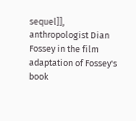sequel]], anthropologist Dian Fossey in the film adaptation of Fossey's book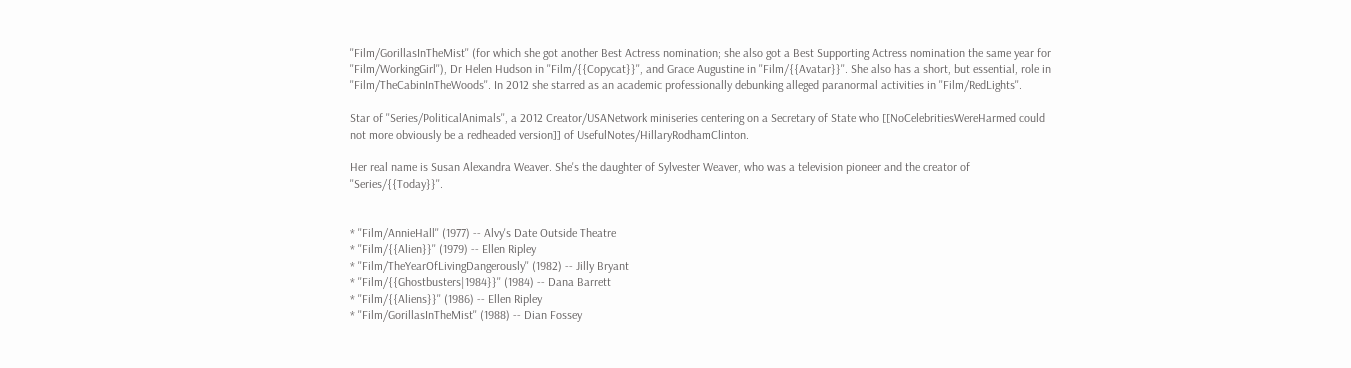''Film/GorillasInTheMist'' (for which she got another Best Actress nomination; she also got a Best Supporting Actress nomination the same year for ''Film/WorkingGirl''), Dr Helen Hudson in ''Film/{{Copycat}}'', and Grace Augustine in ''Film/{{Avatar}}''. She also has a short, but essential, role in ''Film/TheCabinInTheWoods''. In 2012 she starred as an academic professionally debunking alleged paranormal activities in ''Film/RedLights''.

Star of ''Series/PoliticalAnimals'', a 2012 Creator/USANetwork miniseries centering on a Secretary of State who [[NoCelebritiesWereHarmed could not more obviously be a redheaded version]] of UsefulNotes/HillaryRodhamClinton.

Her real name is Susan Alexandra Weaver. She's the daughter of Sylvester Weaver, who was a television pioneer and the creator of ''Series/{{Today}}''.


* ''Film/AnnieHall'' (1977) -- Alvy's Date Outside Theatre
* ''Film/{{Alien}}'' (1979) -- Ellen Ripley
* ''Film/TheYearOfLivingDangerously'' (1982) -- Jilly Bryant
* ''Film/{{Ghostbusters|1984}}'' (1984) -- Dana Barrett
* ''Film/{{Aliens}}'' (1986) -- Ellen Ripley
* ''Film/GorillasInTheMist'' (1988) -- Dian Fossey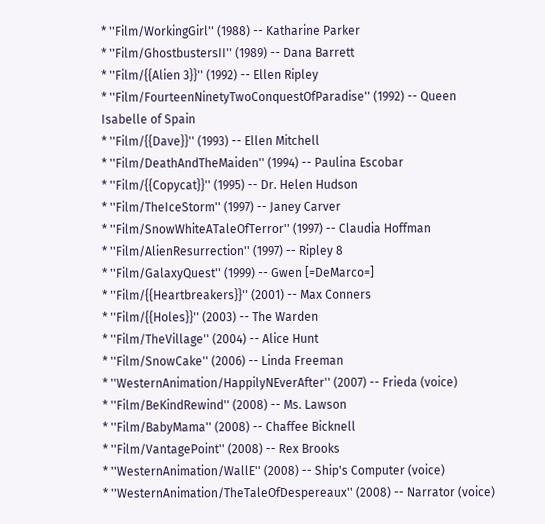* ''Film/WorkingGirl'' (1988) -- Katharine Parker
* ''Film/GhostbustersII'' (1989) -- Dana Barrett
* ''Film/{{Alien 3}}'' (1992) -- Ellen Ripley
* ''Film/FourteenNinetyTwoConquestOfParadise'' (1992) -- Queen Isabelle of Spain
* ''Film/{{Dave}}'' (1993) -- Ellen Mitchell
* ''Film/DeathAndTheMaiden'' (1994) -- Paulina Escobar
* ''Film/{{Copycat}}'' (1995) -- Dr. Helen Hudson
* ''Film/TheIceStorm'' (1997) -- Janey Carver
* ''Film/SnowWhiteATaleOfTerror'' (1997) -- Claudia Hoffman
* ''Film/AlienResurrection'' (1997) -- Ripley 8
* ''Film/GalaxyQuest'' (1999) -- Gwen [=DeMarco=]
* ''Film/{{Heartbreakers}}'' (2001) -- Max Conners
* ''Film/{{Holes}}'' (2003) -- The Warden
* ''Film/TheVillage'' (2004) -- Alice Hunt
* ''Film/SnowCake'' (2006) -- Linda Freeman
* ''WesternAnimation/HappilyNEverAfter'' (2007) -- Frieda (voice)
* ''Film/BeKindRewind'' (2008) -- Ms. Lawson
* ''Film/BabyMama'' (2008) -- Chaffee Bicknell
* ''Film/VantagePoint'' (2008) -- Rex Brooks
* ''WesternAnimation/WallE'' (2008) -- Ship's Computer (voice)
* ''WesternAnimation/TheTaleOfDespereaux'' (2008) -- Narrator (voice)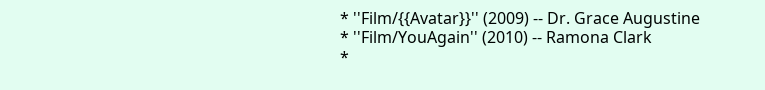* ''Film/{{Avatar}}'' (2009) -- Dr. Grace Augustine
* ''Film/YouAgain'' (2010) -- Ramona Clark
*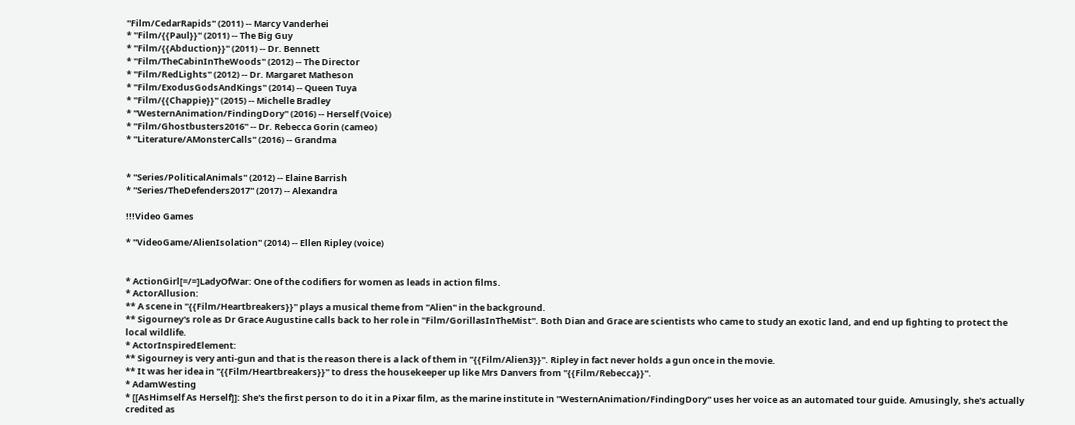''Film/CedarRapids'' (2011) -- Marcy Vanderhei
* ''Film/{{Paul}}'' (2011) -- The Big Guy
* ''Film/{{Abduction}}'' (2011) -- Dr. Bennett
* ''Film/TheCabinInTheWoods'' (2012) -- The Director
* ''Film/RedLights'' (2012) -- Dr. Margaret Matheson
* ''Film/ExodusGodsAndKings'' (2014) -- Queen Tuya
* ''Film/{{Chappie}}'' (2015) -- Michelle Bradley
* ''WesternAnimation/FindingDory'' (2016) -- Herself (Voice)
* ''Film/Ghostbusters2016'' -- Dr. Rebecca Gorin (cameo)
* ''Literature/AMonsterCalls'' (2016) -- Grandma


* ''Series/PoliticalAnimals'' (2012) -- Elaine Barrish
* ''Series/TheDefenders2017'' (2017) -- Alexandra

!!!Video Games

* ''VideoGame/AlienIsolation'' (2014) -- Ellen Ripley (voice)


* ActionGirl[=/=]LadyOfWar: One of the codifiers for women as leads in action films.
* ActorAllusion:
** A scene in ''{{Film/Heartbreakers}}'' plays a musical theme from ''Alien'' in the background.
** Sigourney's role as Dr Grace Augustine calls back to her role in ''Film/GorillasInTheMist''. Both Dian and Grace are scientists who came to study an exotic land, and end up fighting to protect the local wildlife.
* ActorInspiredElement:
** Sigourney is very anti-gun and that is the reason there is a lack of them in ''{{Film/Alien3}}''. Ripley in fact never holds a gun once in the movie.
** It was her idea in ''{{Film/Heartbreakers}}'' to dress the housekeeper up like Mrs Danvers from ''{{Film/Rebecca}}''.
* AdamWesting
* [[AsHimself As Herself]]: She's the first person to do it in a Pixar film, as the marine institute in ''WesternAnimation/FindingDory'' uses her voice as an automated tour guide. Amusingly, she's actually credited as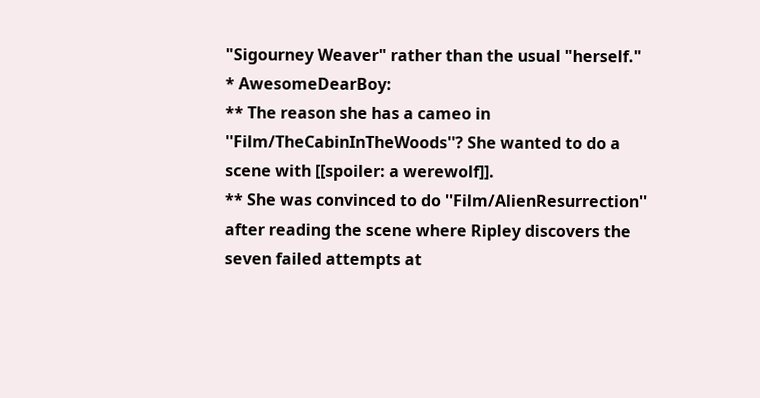"Sigourney Weaver" rather than the usual "herself."
* AwesomeDearBoy:
** The reason she has a cameo in ''Film/TheCabinInTheWoods''? She wanted to do a scene with [[spoiler: a werewolf]].
** She was convinced to do ''Film/AlienResurrection'' after reading the scene where Ripley discovers the seven failed attempts at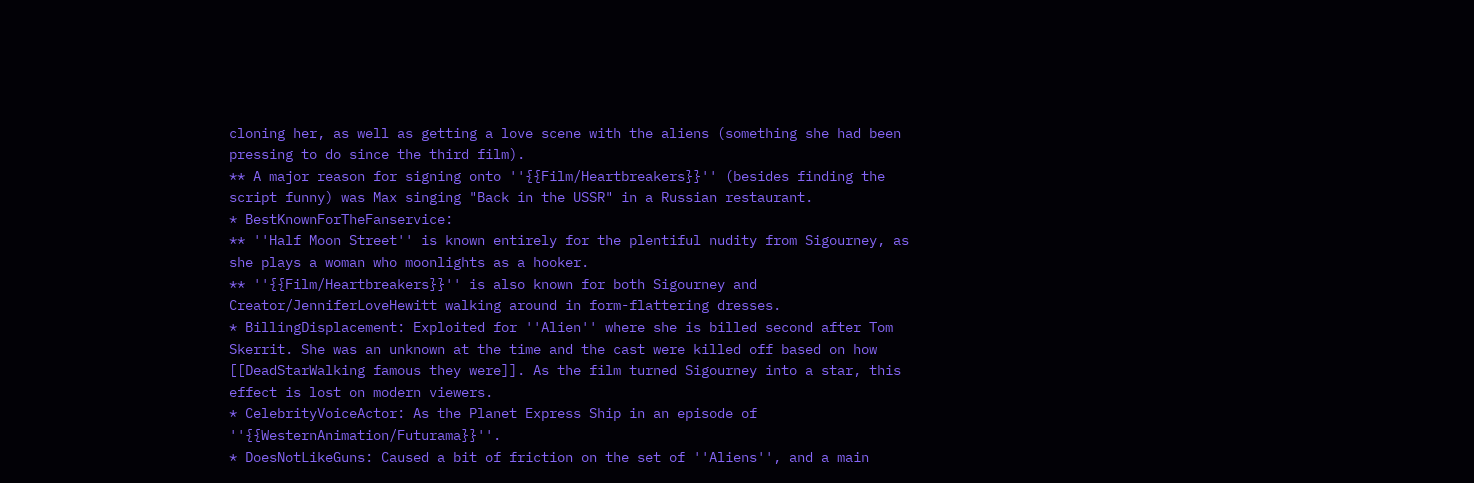cloning her, as well as getting a love scene with the aliens (something she had been pressing to do since the third film).
** A major reason for signing onto ''{{Film/Heartbreakers}}'' (besides finding the script funny) was Max singing "Back in the USSR" in a Russian restaurant.
* BestKnownForTheFanservice:
** ''Half Moon Street'' is known entirely for the plentiful nudity from Sigourney, as she plays a woman who moonlights as a hooker.
** ''{{Film/Heartbreakers}}'' is also known for both Sigourney and Creator/JenniferLoveHewitt walking around in form-flattering dresses.
* BillingDisplacement: Exploited for ''Alien'' where she is billed second after Tom Skerrit. She was an unknown at the time and the cast were killed off based on how [[DeadStarWalking famous they were]]. As the film turned Sigourney into a star, this effect is lost on modern viewers.
* CelebrityVoiceActor: As the Planet Express Ship in an episode of ''{{WesternAnimation/Futurama}}''.
* DoesNotLikeGuns: Caused a bit of friction on the set of ''Aliens'', and a main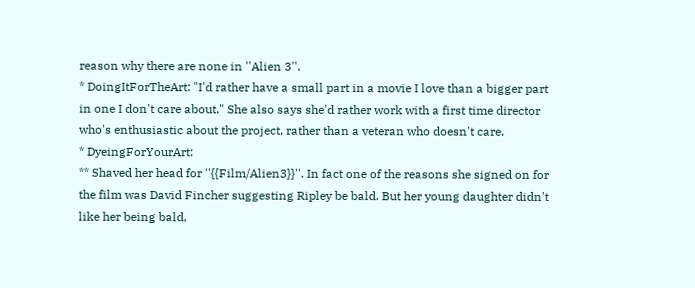reason why there are none in ''Alien 3''.
* DoingItForTheArt: "I'd rather have a small part in a movie I love than a bigger part in one I don't care about." She also says she'd rather work with a first time director who's enthusiastic about the project, rather than a veteran who doesn't care.
* DyeingForYourArt:
** Shaved her head for ''{{Film/Alien3}}''. In fact one of the reasons she signed on for the film was David Fincher suggesting Ripley be bald. But her young daughter didn't like her being bald,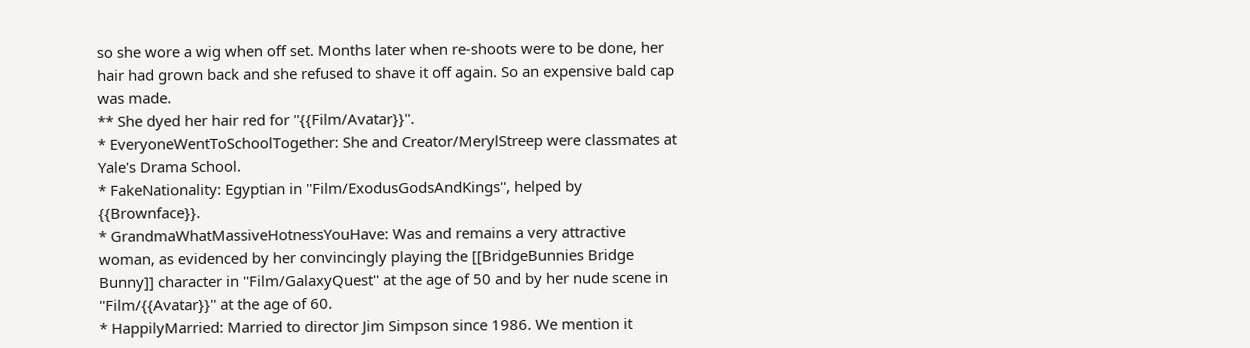so she wore a wig when off set. Months later when re-shoots were to be done, her hair had grown back and she refused to shave it off again. So an expensive bald cap was made.
** She dyed her hair red for ''{{Film/Avatar}}''.
* EveryoneWentToSchoolTogether: She and Creator/MerylStreep were classmates at Yale's Drama School.
* FakeNationality: Egyptian in ''Film/ExodusGodsAndKings'', helped by {{Brownface}}.
* GrandmaWhatMassiveHotnessYouHave: Was and remains a very attractive woman, as evidenced by her convincingly playing the [[BridgeBunnies Bridge Bunny]] character in ''Film/GalaxyQuest'' at the age of 50 and by her nude scene in ''Film/{{Avatar}}'' at the age of 60.
* HappilyMarried: Married to director Jim Simpson since 1986. We mention it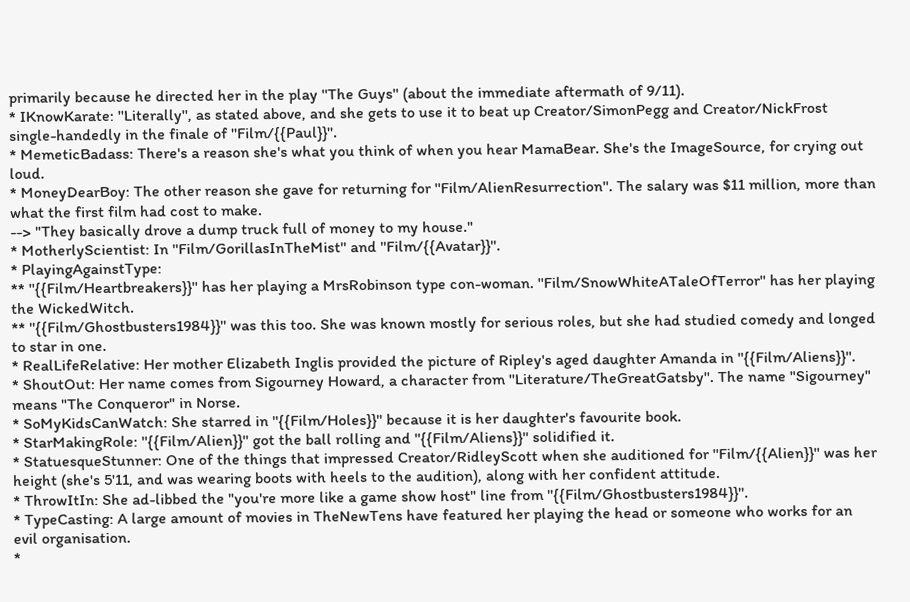primarily because he directed her in the play ''The Guys'' (about the immediate aftermath of 9/11).
* IKnowKarate: ''Literally'', as stated above, and she gets to use it to beat up Creator/SimonPegg and Creator/NickFrost single-handedly in the finale of ''Film/{{Paul}}''.
* MemeticBadass: There's a reason she's what you think of when you hear MamaBear. She's the ImageSource, for crying out loud.
* MoneyDearBoy: The other reason she gave for returning for ''Film/AlienResurrection''. The salary was $11 million, more than what the first film had cost to make.
--> "They basically drove a dump truck full of money to my house."
* MotherlyScientist: In ''Film/GorillasInTheMist'' and ''Film/{{Avatar}}''.
* PlayingAgainstType:
** ''{{Film/Heartbreakers}}'' has her playing a MrsRobinson type con-woman. ''Film/SnowWhiteATaleOfTerror'' has her playing the WickedWitch.
** ''{{Film/Ghostbusters1984}}'' was this too. She was known mostly for serious roles, but she had studied comedy and longed to star in one.
* RealLifeRelative: Her mother Elizabeth Inglis provided the picture of Ripley's aged daughter Amanda in ''{{Film/Aliens}}''.
* ShoutOut: Her name comes from Sigourney Howard, a character from ''Literature/TheGreatGatsby''. The name "Sigourney" means "The Conqueror" in Norse.
* SoMyKidsCanWatch: She starred in ''{{Film/Holes}}'' because it is her daughter's favourite book.
* StarMakingRole: ''{{Film/Alien}}'' got the ball rolling and ''{{Film/Aliens}}'' solidified it.
* StatuesqueStunner: One of the things that impressed Creator/RidleyScott when she auditioned for ''Film/{{Alien}}'' was her height (she's 5'11, and was wearing boots with heels to the audition), along with her confident attitude.
* ThrowItIn: She ad-libbed the "you're more like a game show host" line from ''{{Film/Ghostbusters1984}}''.
* TypeCasting: A large amount of movies in TheNewTens have featured her playing the head or someone who works for an evil organisation.
*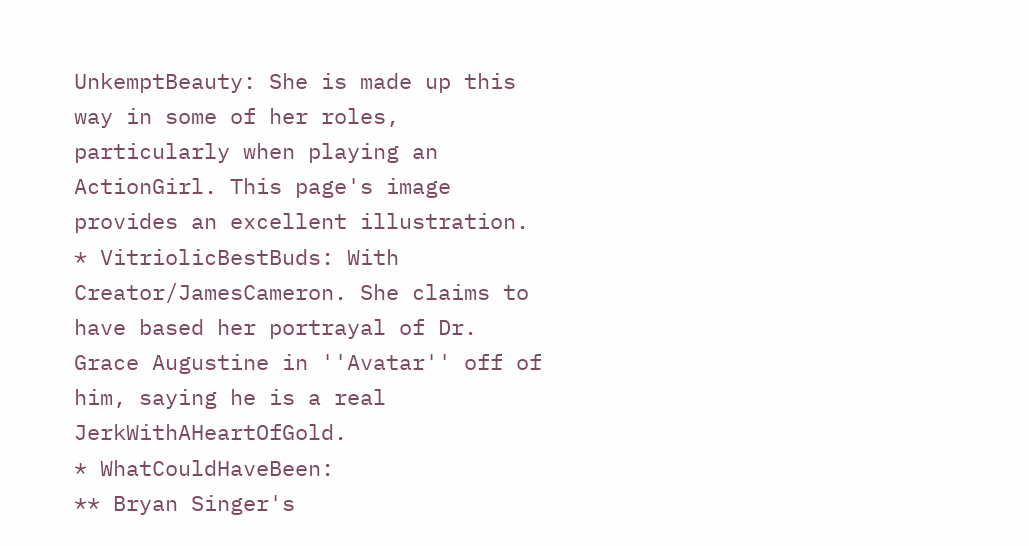UnkemptBeauty: She is made up this way in some of her roles, particularly when playing an ActionGirl. This page's image provides an excellent illustration.
* VitriolicBestBuds: With Creator/JamesCameron. She claims to have based her portrayal of Dr. Grace Augustine in ''Avatar'' off of him, saying he is a real JerkWithAHeartOfGold.
* WhatCouldHaveBeen:
** Bryan Singer's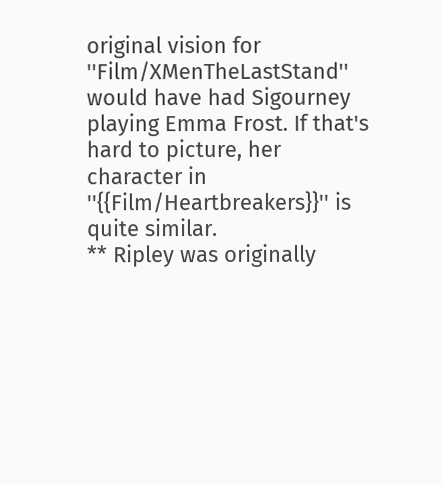original vision for ''Film/XMenTheLastStand'' would have had Sigourney playing Emma Frost. If that's hard to picture, her character in ''{{Film/Heartbreakers}}'' is quite similar.
** Ripley was originally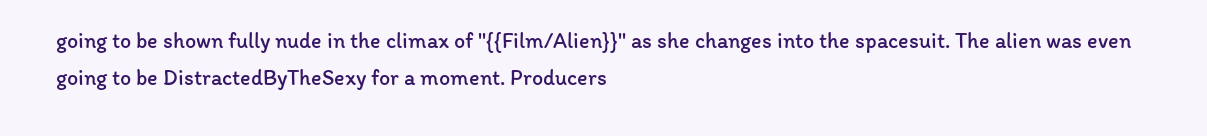going to be shown fully nude in the climax of ''{{Film/Alien}}'' as she changes into the spacesuit. The alien was even going to be DistractedByTheSexy for a moment. Producers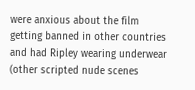were anxious about the film getting banned in other countries and had Ripley wearing underwear (other scripted nude scenes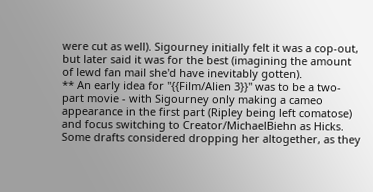were cut as well). Sigourney initially felt it was a cop-out, but later said it was for the best (imagining the amount of lewd fan mail she'd have inevitably gotten).
** An early idea for ''{{Film/Alien 3}}'' was to be a two-part movie - with Sigourney only making a cameo appearance in the first part (Ripley being left comatose) and focus switching to Creator/MichaelBiehn as Hicks. Some drafts considered dropping her altogether, as they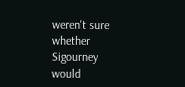weren't sure whether Sigourney would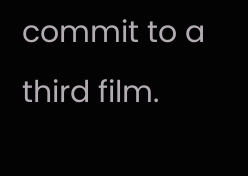commit to a third film.